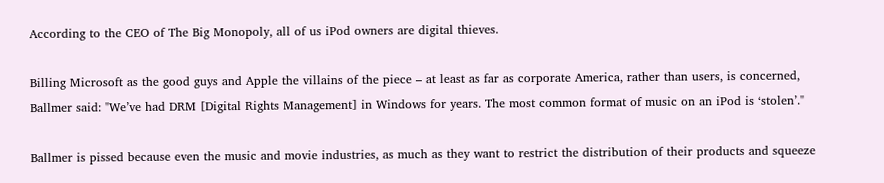According to the CEO of The Big Monopoly, all of us iPod owners are digital thieves.

Billing Microsoft as the good guys and Apple the villains of the piece – at least as far as corporate America, rather than users, is concerned, Ballmer said: "We’ve had DRM [Digital Rights Management] in Windows for years. The most common format of music on an iPod is ‘stolen’."

Ballmer is pissed because even the music and movie industries, as much as they want to restrict the distribution of their products and squeeze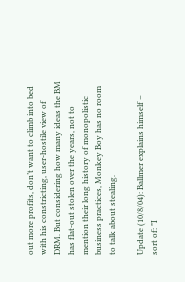out more profits, don’t want to climb into bed with his constricting, user-hostile view of DRM. But considering how many ideas the BM has flat-out stolen over the years, not to mention their long history of monopolistic business practices, Monkey Boy has no room to talk about stealing.

Update (10/8/04): Ballmer explains himself – sort of: "I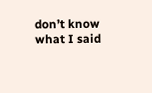don’t know what I said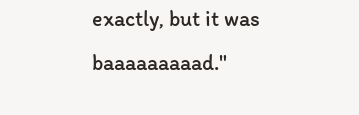exactly, but it was baaaaaaaaad."